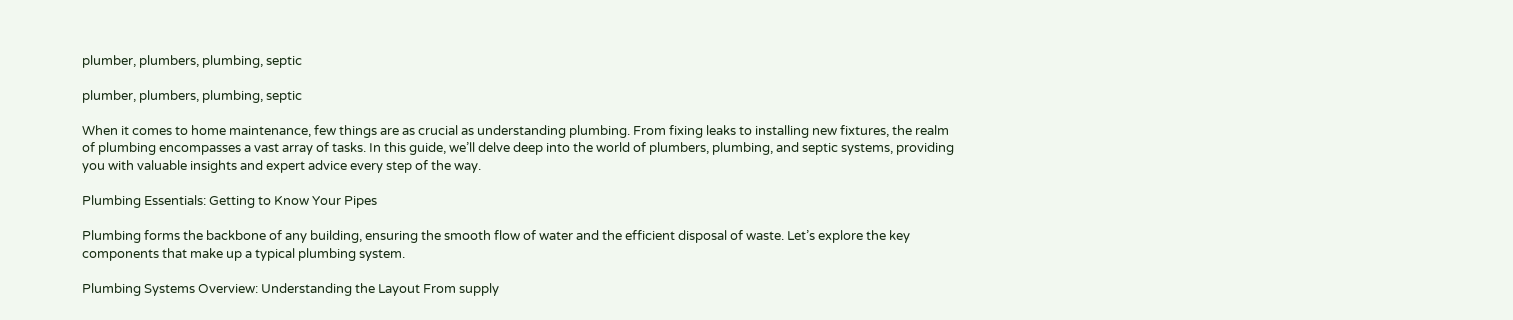plumber, plumbers, plumbing, septic

plumber, plumbers, plumbing, septic

When it comes to home maintenance, few things are as crucial as understanding plumbing. From fixing leaks to installing new fixtures, the realm of plumbing encompasses a vast array of tasks. In this guide, we’ll delve deep into the world of plumbers, plumbing, and septic systems, providing you with valuable insights and expert advice every step of the way.

Plumbing Essentials: Getting to Know Your Pipes

Plumbing forms the backbone of any building, ensuring the smooth flow of water and the efficient disposal of waste. Let’s explore the key components that make up a typical plumbing system.

Plumbing Systems Overview: Understanding the Layout From supply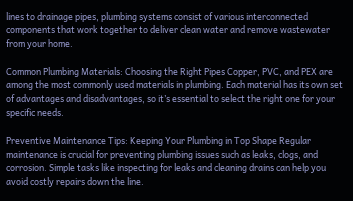lines to drainage pipes, plumbing systems consist of various interconnected components that work together to deliver clean water and remove wastewater from your home.

Common Plumbing Materials: Choosing the Right Pipes Copper, PVC, and PEX are among the most commonly used materials in plumbing. Each material has its own set of advantages and disadvantages, so it’s essential to select the right one for your specific needs.

Preventive Maintenance Tips: Keeping Your Plumbing in Top Shape Regular maintenance is crucial for preventing plumbing issues such as leaks, clogs, and corrosion. Simple tasks like inspecting for leaks and cleaning drains can help you avoid costly repairs down the line.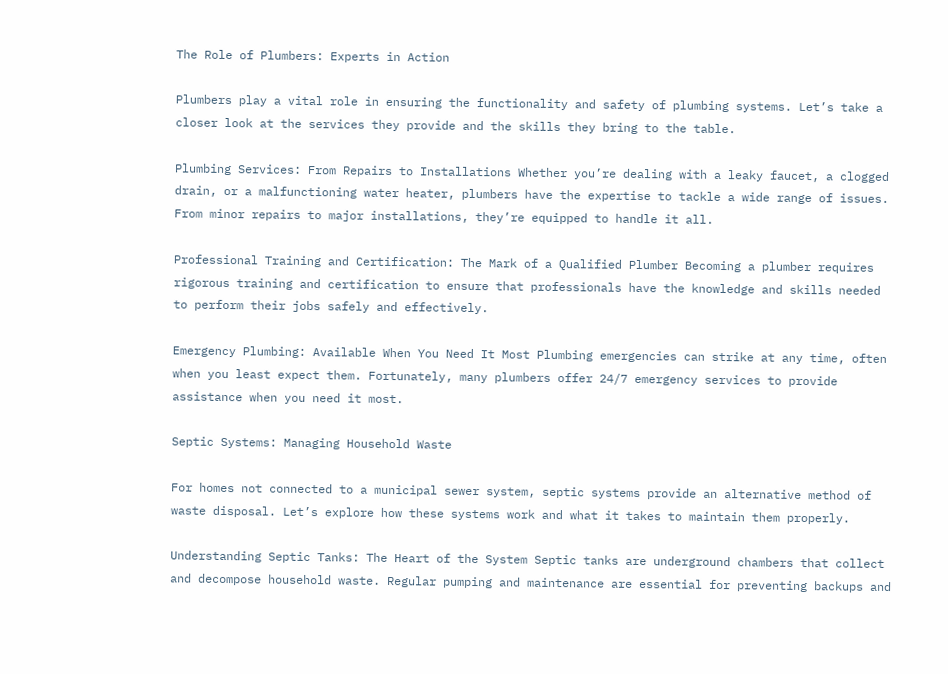The Role of Plumbers: Experts in Action

Plumbers play a vital role in ensuring the functionality and safety of plumbing systems. Let’s take a closer look at the services they provide and the skills they bring to the table.

Plumbing Services: From Repairs to Installations Whether you’re dealing with a leaky faucet, a clogged drain, or a malfunctioning water heater, plumbers have the expertise to tackle a wide range of issues. From minor repairs to major installations, they’re equipped to handle it all.

Professional Training and Certification: The Mark of a Qualified Plumber Becoming a plumber requires rigorous training and certification to ensure that professionals have the knowledge and skills needed to perform their jobs safely and effectively.

Emergency Plumbing: Available When You Need It Most Plumbing emergencies can strike at any time, often when you least expect them. Fortunately, many plumbers offer 24/7 emergency services to provide assistance when you need it most.

Septic Systems: Managing Household Waste

For homes not connected to a municipal sewer system, septic systems provide an alternative method of waste disposal. Let’s explore how these systems work and what it takes to maintain them properly.

Understanding Septic Tanks: The Heart of the System Septic tanks are underground chambers that collect and decompose household waste. Regular pumping and maintenance are essential for preventing backups and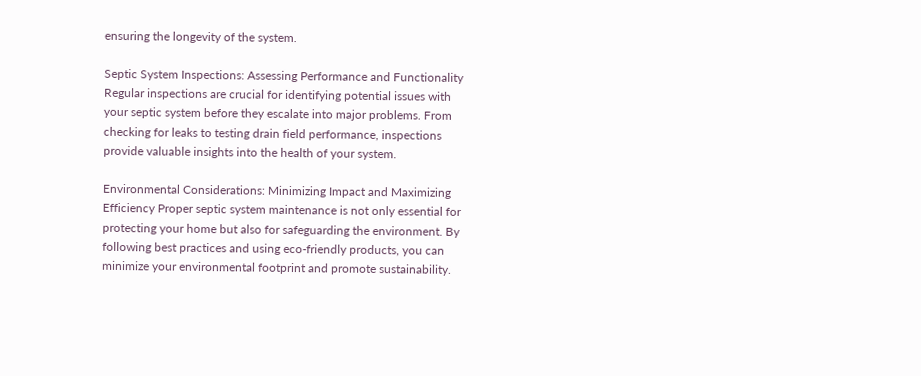ensuring the longevity of the system.

Septic System Inspections: Assessing Performance and Functionality Regular inspections are crucial for identifying potential issues with your septic system before they escalate into major problems. From checking for leaks to testing drain field performance, inspections provide valuable insights into the health of your system.

Environmental Considerations: Minimizing Impact and Maximizing Efficiency Proper septic system maintenance is not only essential for protecting your home but also for safeguarding the environment. By following best practices and using eco-friendly products, you can minimize your environmental footprint and promote sustainability.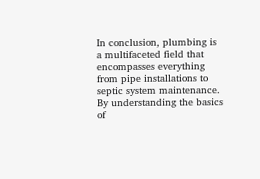In conclusion, plumbing is a multifaceted field that encompasses everything from pipe installations to septic system maintenance. By understanding the basics of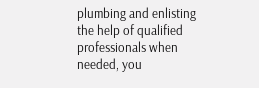plumbing and enlisting the help of qualified professionals when needed, you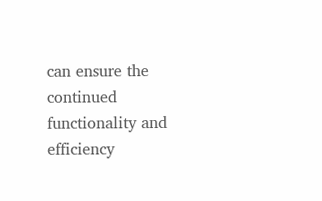can ensure the continued functionality and efficiency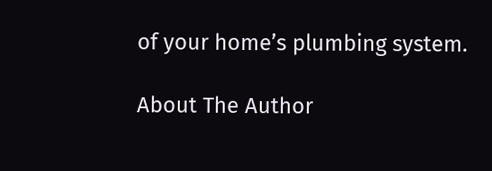of your home’s plumbing system.

About The Author